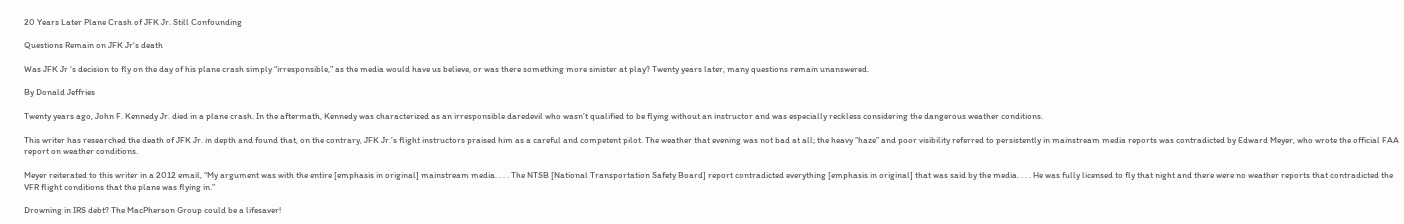20 Years Later Plane Crash of JFK Jr. Still Confounding

Questions Remain on JFK Jr's death

Was JFK Jr ‘s decision to fly on the day of his plane crash simply “irresponsible,” as the media would have us believe, or was there something more sinister at play? Twenty years later, many questions remain unanswered.

By Donald Jeffries

Twenty years ago, John F. Kennedy Jr. died in a plane crash. In the aftermath, Kennedy was characterized as an irresponsible daredevil who wasn’t qualified to be flying without an instructor and was especially reckless considering the dangerous weather conditions.

This writer has researched the death of JFK Jr. in depth and found that, on the contrary, JFK Jr.’s flight instructors praised him as a careful and competent pilot. The weather that evening was not bad at all; the heavy “haze” and poor visibility referred to persistently in mainstream media reports was contradicted by Edward Meyer, who wrote the official FAA report on weather conditions.

Meyer reiterated to this writer in a 2012 email, “My argument was with the entire [emphasis in original] mainstream media. . . . The NTSB [National Transportation Safety Board] report contradicted everything [emphasis in original] that was said by the media. . . . He was fully licensed to fly that night and there were no weather reports that contradicted the VFR flight conditions that the plane was flying in.”

Drowning in IRS debt? The MacPherson Group could be a lifesaver!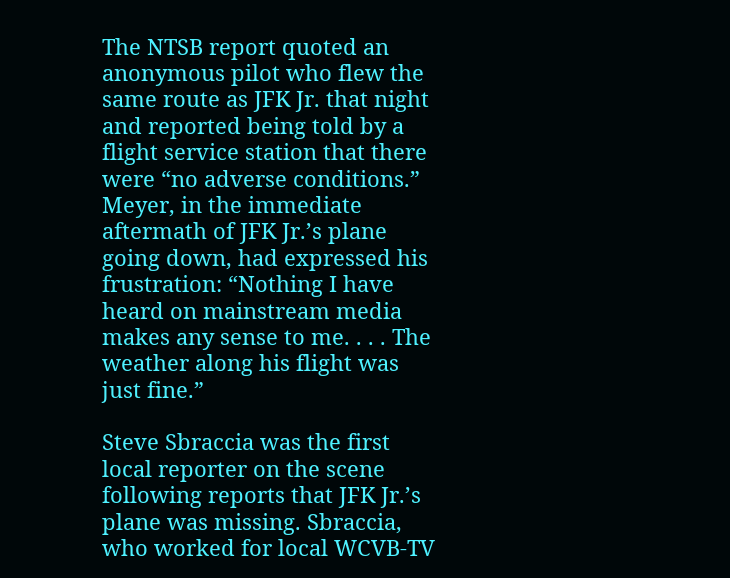The NTSB report quoted an anonymous pilot who flew the same route as JFK Jr. that night and reported being told by a flight service station that there were “no adverse conditions.” Meyer, in the immediate aftermath of JFK Jr.’s plane going down, had expressed his frustration: “Nothing I have heard on mainstream media makes any sense to me. . . . The weather along his flight was just fine.”

Steve Sbraccia was the first local reporter on the scene following reports that JFK Jr.’s plane was missing. Sbraccia, who worked for local WCVB-TV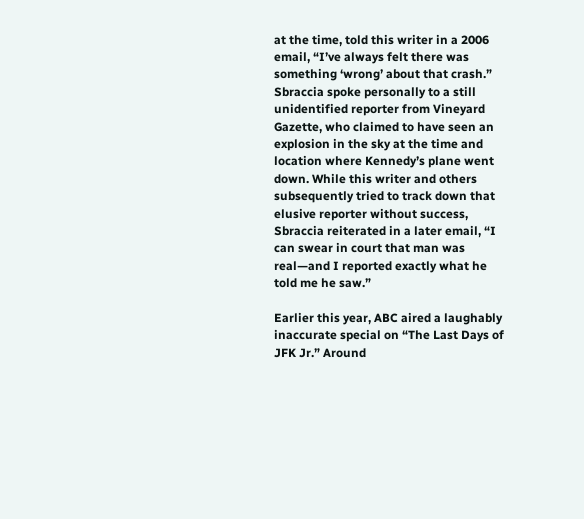at the time, told this writer in a 2006 email, “I’ve always felt there was something ‘wrong’ about that crash.” Sbraccia spoke personally to a still unidentified reporter from Vineyard Gazette, who claimed to have seen an explosion in the sky at the time and location where Kennedy’s plane went down. While this writer and others subsequently tried to track down that elusive reporter without success, Sbraccia reiterated in a later email, “I can swear in court that man was real—and I reported exactly what he told me he saw.”

Earlier this year, ABC aired a laughably inaccurate special on “The Last Days of JFK Jr.” Around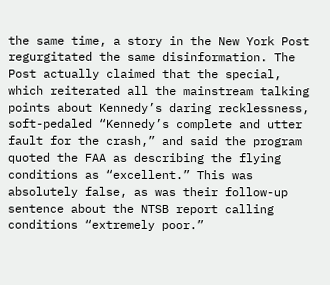the same time, a story in the New York Post regurgitated the same disinformation. The Post actually claimed that the special, which reiterated all the mainstream talking points about Kennedy’s daring recklessness, soft-pedaled “Kennedy’s complete and utter fault for the crash,” and said the program quoted the FAA as describing the flying conditions as “excellent.” This was absolutely false, as was their follow-up sentence about the NTSB report calling conditions “extremely poor.”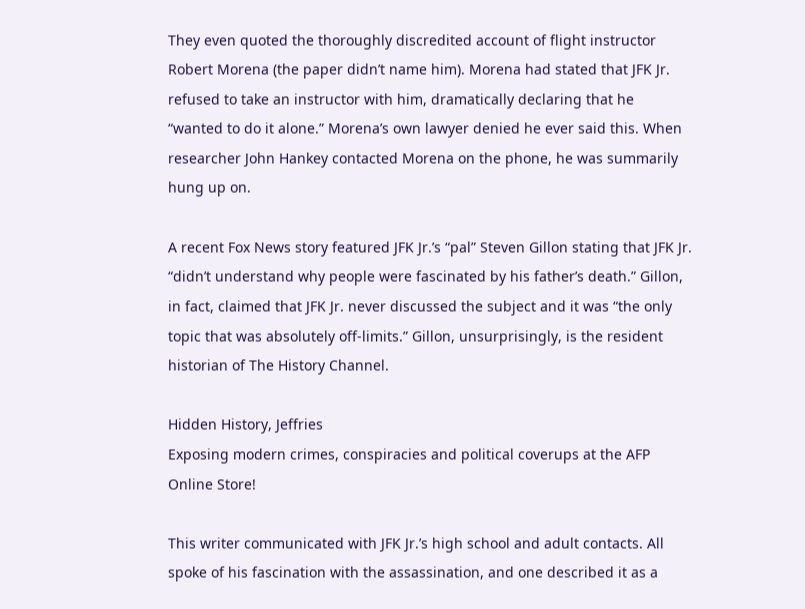They even quoted the thoroughly discredited account of flight instructor Robert Morena (the paper didn’t name him). Morena had stated that JFK Jr. refused to take an instructor with him, dramatically declaring that he “wanted to do it alone.” Morena’s own lawyer denied he ever said this. When researcher John Hankey contacted Morena on the phone, he was summarily hung up on.

A recent Fox News story featured JFK Jr.’s “pal” Steven Gillon stating that JFK Jr. “didn’t understand why people were fascinated by his father’s death.” Gillon, in fact, claimed that JFK Jr. never discussed the subject and it was “the only topic that was absolutely off-limits.” Gillon, unsurprisingly, is the resident historian of The History Channel.

Hidden History, Jeffries
Exposing modern crimes, conspiracies and political coverups at the AFP Online Store!

This writer communicated with JFK Jr.’s high school and adult contacts. All spoke of his fascination with the assassination, and one described it as a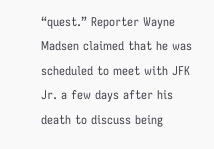“quest.” Reporter Wayne Madsen claimed that he was scheduled to meet with JFK Jr. a few days after his death to discuss being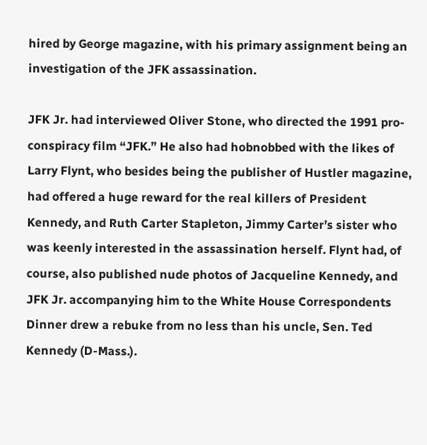hired by George magazine, with his primary assignment being an investigation of the JFK assassination.

JFK Jr. had interviewed Oliver Stone, who directed the 1991 pro-conspiracy film “JFK.” He also had hobnobbed with the likes of Larry Flynt, who besides being the publisher of Hustler magazine, had offered a huge reward for the real killers of President Kennedy, and Ruth Carter Stapleton, Jimmy Carter’s sister who was keenly interested in the assassination herself. Flynt had, of course, also published nude photos of Jacqueline Kennedy, and JFK Jr. accompanying him to the White House Correspondents Dinner drew a rebuke from no less than his uncle, Sen. Ted Kennedy (D-Mass.).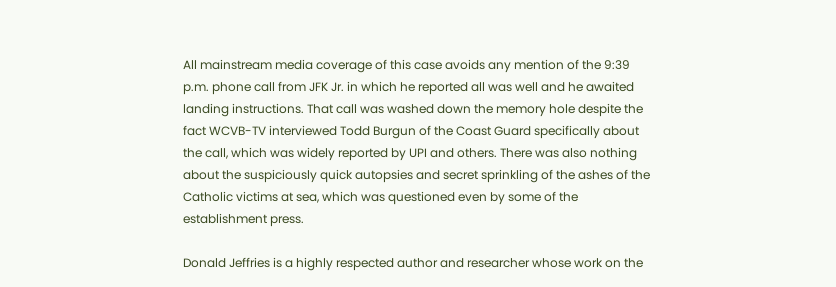All mainstream media coverage of this case avoids any mention of the 9:39 p.m. phone call from JFK Jr. in which he reported all was well and he awaited landing instructions. That call was washed down the memory hole despite the fact WCVB-TV interviewed Todd Burgun of the Coast Guard specifically about the call, which was widely reported by UPI and others. There was also nothing about the suspiciously quick autopsies and secret sprinkling of the ashes of the Catholic victims at sea, which was questioned even by some of the establishment press.

Donald Jeffries is a highly respected author and researcher whose work on the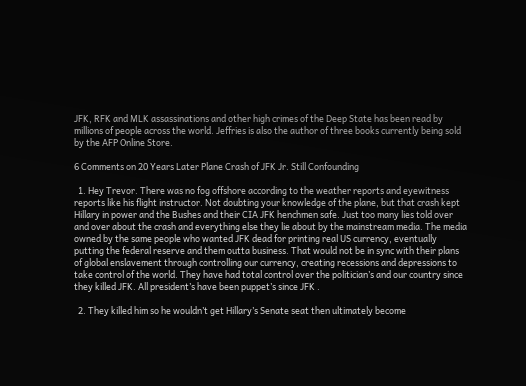JFK, RFK and MLK assassinations and other high crimes of the Deep State has been read by millions of people across the world. Jeffries is also the author of three books currently being sold by the AFP Online Store.

6 Comments on 20 Years Later Plane Crash of JFK Jr. Still Confounding

  1. Hey Trevor. There was no fog offshore according to the weather reports and eyewitness reports like his flight instructor. Not doubting your knowledge of the plane, but that crash kept Hillary in power and the Bushes and their CIA JFK henchmen safe. Just too many lies told over and over about the crash and everything else they lie about by the mainstream media. The media owned by the same people who wanted JFK dead for printing real US currency, eventually putting the federal reserve and them outta business. That would not be in sync with their plans of global enslavement through controlling our currency, creating recessions and depressions to take control of the world. They have had total control over the politician’s and our country since they killed JFK. All president’s have been puppet’s since JFK .

  2. They killed him so he wouldn’t get Hillary’s Senate seat then ultimately become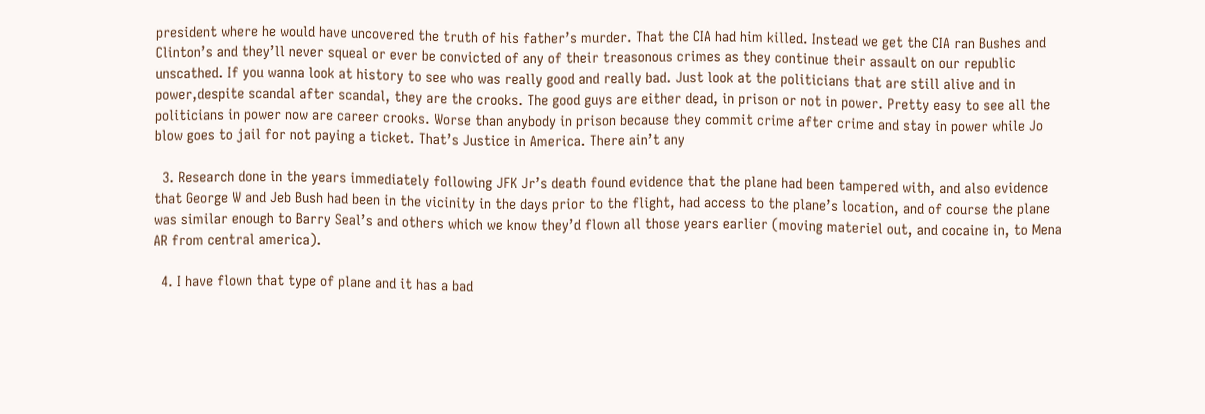president where he would have uncovered the truth of his father’s murder. That the CIA had him killed. Instead we get the CIA ran Bushes and Clinton’s and they’ll never squeal or ever be convicted of any of their treasonous crimes as they continue their assault on our republic unscathed. If you wanna look at history to see who was really good and really bad. Just look at the politicians that are still alive and in power,despite scandal after scandal, they are the crooks. The good guys are either dead, in prison or not in power. Pretty easy to see all the politicians in power now are career crooks. Worse than anybody in prison because they commit crime after crime and stay in power while Jo blow goes to jail for not paying a ticket. That’s Justice in America. There ain’t any

  3. Research done in the years immediately following JFK Jr’s death found evidence that the plane had been tampered with, and also evidence that George W and Jeb Bush had been in the vicinity in the days prior to the flight, had access to the plane’s location, and of course the plane was similar enough to Barry Seal’s and others which we know they’d flown all those years earlier (moving materiel out, and cocaine in, to Mena AR from central america).

  4. I have flown that type of plane and it has a bad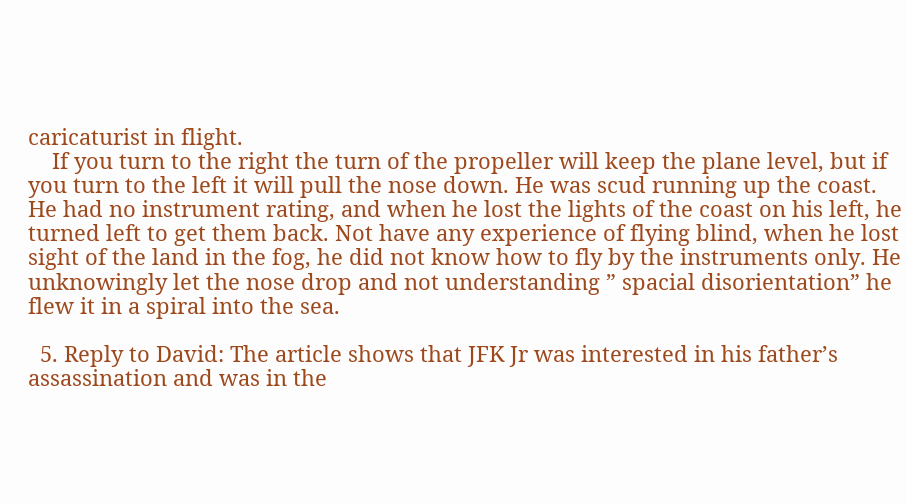caricaturist in flight.
    If you turn to the right the turn of the propeller will keep the plane level, but if you turn to the left it will pull the nose down. He was scud running up the coast. He had no instrument rating, and when he lost the lights of the coast on his left, he turned left to get them back. Not have any experience of flying blind, when he lost sight of the land in the fog, he did not know how to fly by the instruments only. He unknowingly let the nose drop and not understanding ” spacial disorientation” he flew it in a spiral into the sea.

  5. Reply to David: The article shows that JFK Jr was interested in his father’s assassination and was in the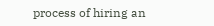process of hiring an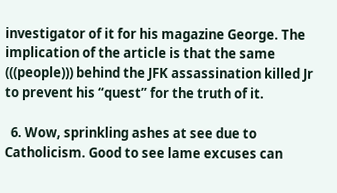investigator of it for his magazine George. The implication of the article is that the same (((people))) behind the JFK assassination killed Jr to prevent his “quest” for the truth of it.

  6. Wow, sprinkling ashes at see due to Catholicism. Good to see lame excuses can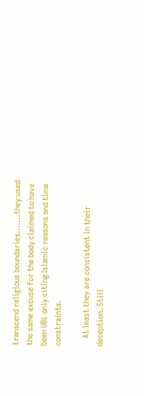transcend religious boundaries…….they used the same excuse for the body claimed to have been UBL only citing Islamic reasons and time constraints.

    At least they are consistent in their deception. Still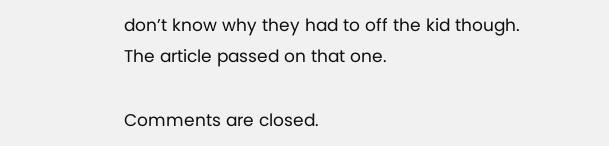don’t know why they had to off the kid though. The article passed on that one.

Comments are closed.